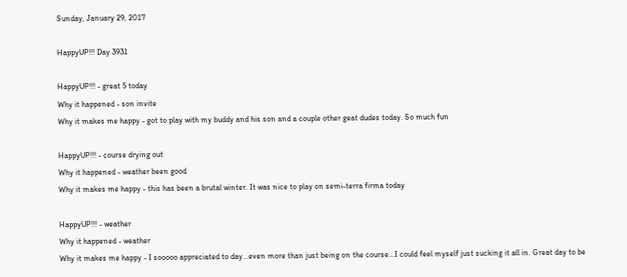Sunday, January 29, 2017

HappyUP!!! Day 3931

HappyUP!!! - great 5 today
Why it happened - son invite
Why it makes me happy - got to play with my buddy and his son and a couple other geat dudes today. So much fun

HappyUP!!! - course drying out
Why it happened - weather been good
Why it makes me happy - this has been a brutal winter. It was nice to play on semi-terra firma today

HappyUP!!! - weather
Why it happened - weather
Why it makes me happy - I sooooo appreciated to day...even more than just being on the course...I could feel myself just sucking it all in. Great day to be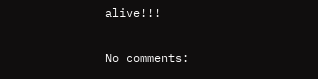alive!!!

No comments: